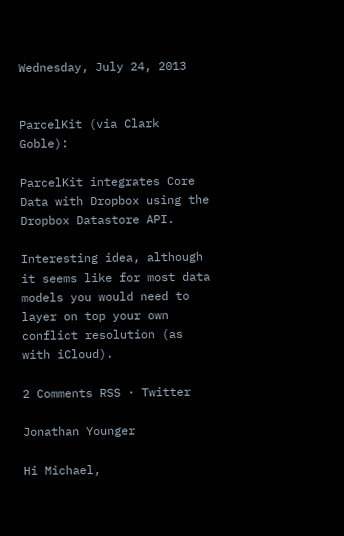Wednesday, July 24, 2013


ParcelKit (via Clark Goble):

ParcelKit integrates Core Data with Dropbox using the Dropbox Datastore API.

Interesting idea, although it seems like for most data models you would need to layer on top your own conflict resolution (as with iCloud).

2 Comments RSS · Twitter

Jonathan Younger

Hi Michael,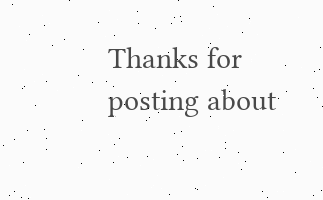Thanks for posting about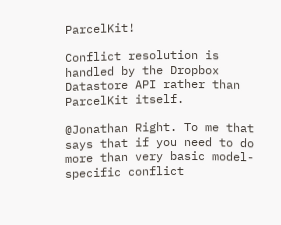ParcelKit!

Conflict resolution is handled by the Dropbox Datastore API rather than ParcelKit itself.

@Jonathan Right. To me that says that if you need to do more than very basic model-specific conflict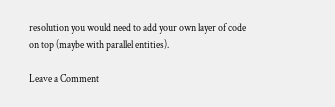resolution you would need to add your own layer of code on top (maybe with parallel entities).

Leave a Comment